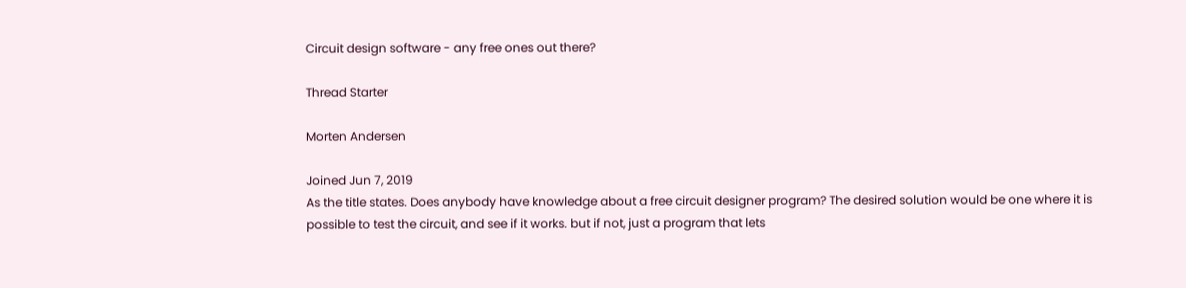Circuit design software - any free ones out there?

Thread Starter

Morten Andersen

Joined Jun 7, 2019
As the title states. Does anybody have knowledge about a free circuit designer program? The desired solution would be one where it is possible to test the circuit, and see if it works. but if not, just a program that lets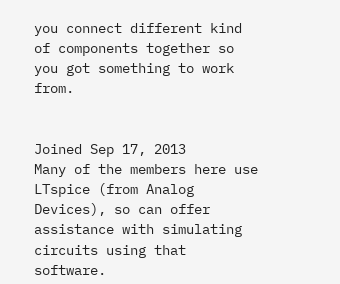you connect different kind of components together so you got something to work from.


Joined Sep 17, 2013
Many of the members here use LTspice (from Analog Devices), so can offer assistance with simulating circuits using that software.